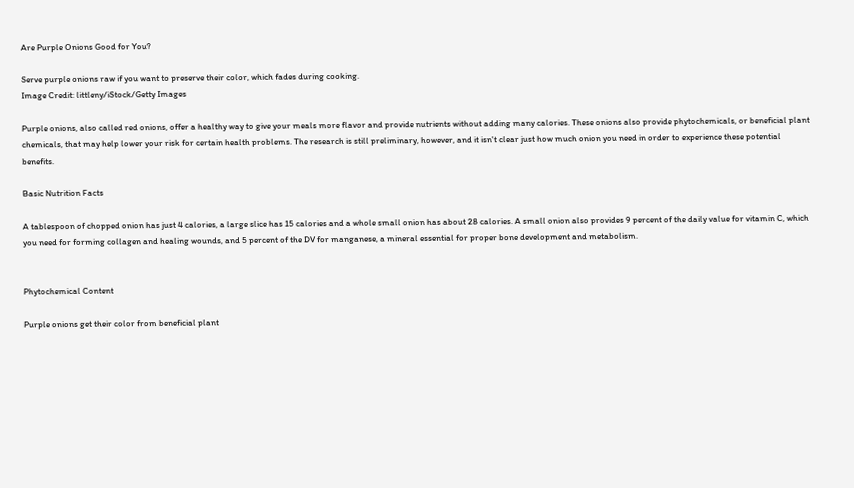Are Purple Onions Good for You?

Serve purple onions raw if you want to preserve their color, which fades during cooking.
Image Credit: littleny/iStock/Getty Images

Purple onions, also called red onions, offer a healthy way to give your meals more flavor and provide nutrients without adding many calories. These onions also provide phytochemicals, or beneficial plant chemicals, that may help lower your risk for certain health problems. The research is still preliminary, however, and it isn't clear just how much onion you need in order to experience these potential benefits.

Basic Nutrition Facts

A tablespoon of chopped onion has just 4 calories, a large slice has 15 calories and a whole small onion has about 28 calories. A small onion also provides 9 percent of the daily value for vitamin C, which you need for forming collagen and healing wounds, and 5 percent of the DV for manganese, a mineral essential for proper bone development and metabolism.


Phytochemical Content

Purple onions get their color from beneficial plant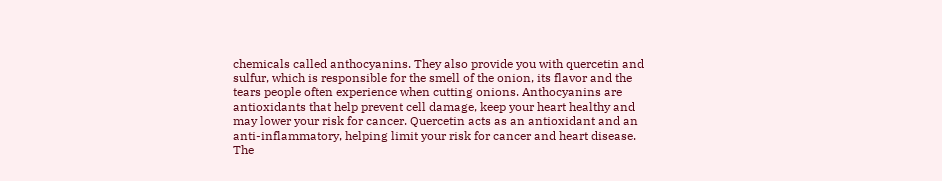chemicals called anthocyanins. They also provide you with quercetin and sulfur, which is responsible for the smell of the onion, its flavor and the tears people often experience when cutting onions. Anthocyanins are antioxidants that help prevent cell damage, keep your heart healthy and may lower your risk for cancer. Quercetin acts as an antioxidant and an anti-inflammatory, helping limit your risk for cancer and heart disease. The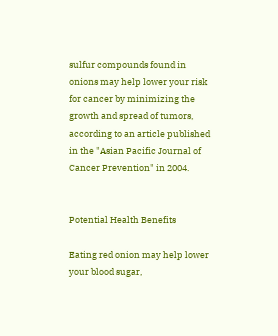sulfur compounds found in onions may help lower your risk for cancer by minimizing the growth and spread of tumors, according to an article published in the "Asian Pacific Journal of Cancer Prevention" in 2004.


Potential Health Benefits

Eating red onion may help lower your blood sugar,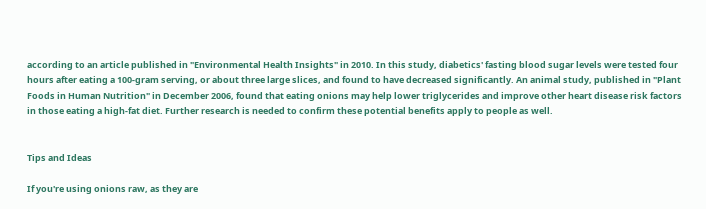according to an article published in "Environmental Health Insights" in 2010. In this study, diabetics' fasting blood sugar levels were tested four hours after eating a 100-gram serving, or about three large slices, and found to have decreased significantly. An animal study, published in "Plant Foods in Human Nutrition" in December 2006, found that eating onions may help lower triglycerides and improve other heart disease risk factors in those eating a high-fat diet. Further research is needed to confirm these potential benefits apply to people as well.


Tips and Ideas

If you're using onions raw, as they are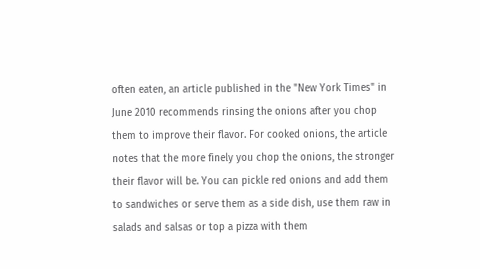often eaten, an article published in the "New York Times" in June 2010 recommends rinsing the onions after you chop them to improve their flavor. For cooked onions, the article notes that the more finely you chop the onions, the stronger their flavor will be. You can pickle red onions and add them to sandwiches or serve them as a side dish, use them raw in salads and salsas or top a pizza with them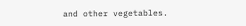and other vegetables.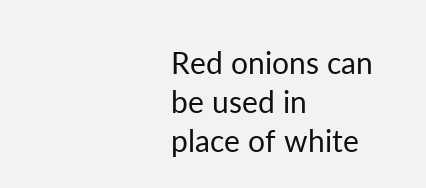Red onions can be used in place of white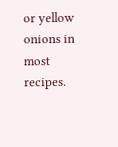or yellow onions in most recipes.